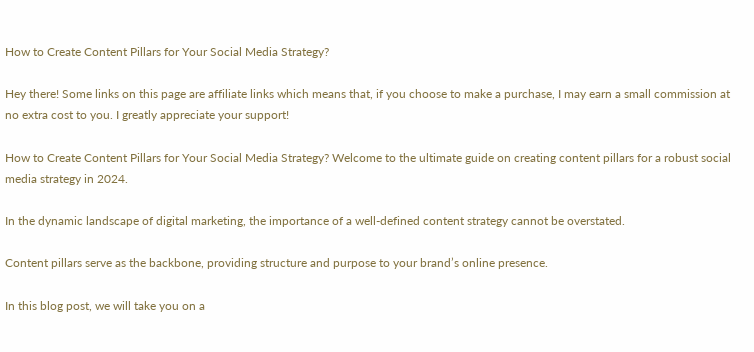How to Create Content Pillars for Your Social Media Strategy?

Hey there! Some links on this page are affiliate links which means that, if you choose to make a purchase, I may earn a small commission at no extra cost to you. I greatly appreciate your support!

How to Create Content Pillars for Your Social Media Strategy? Welcome to the ultimate guide on creating content pillars for a robust social media strategy in 2024.

In the dynamic landscape of digital marketing, the importance of a well-defined content strategy cannot be overstated.

Content pillars serve as the backbone, providing structure and purpose to your brand’s online presence.

In this blog post, we will take you on a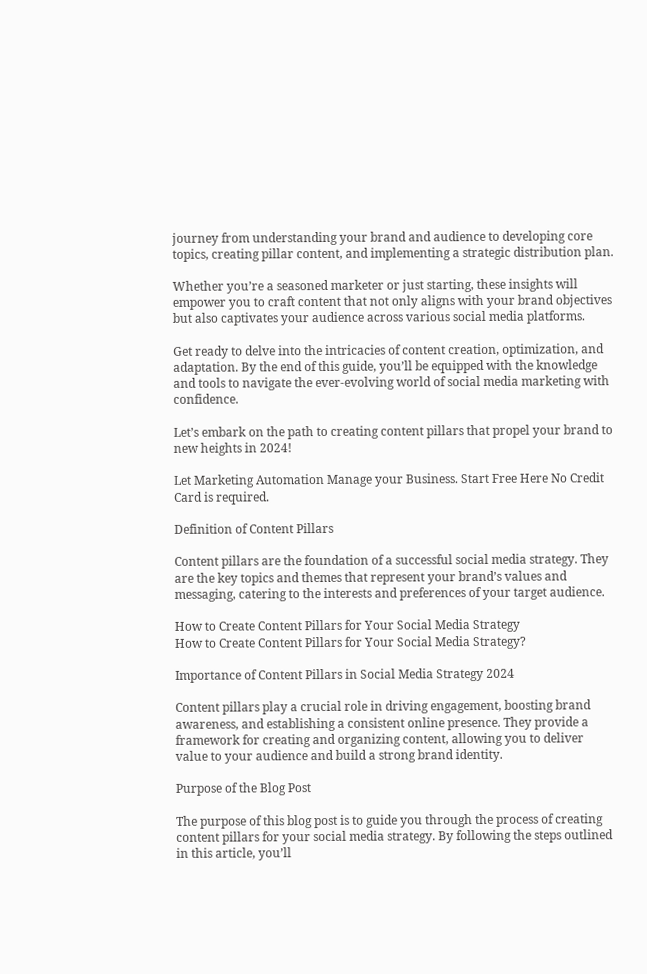journey from understanding your brand and audience to developing core topics, creating pillar content, and implementing a strategic distribution plan.

Whether you’re a seasoned marketer or just starting, these insights will empower you to craft content that not only aligns with your brand objectives but also captivates your audience across various social media platforms.

Get ready to delve into the intricacies of content creation, optimization, and adaptation. By the end of this guide, you’ll be equipped with the knowledge and tools to navigate the ever-evolving world of social media marketing with confidence.

Let’s embark on the path to creating content pillars that propel your brand to new heights in 2024!

Let Marketing Automation Manage your Business. Start Free Here No Credit Card is required.

Definition of Content Pillars

Content pillars are the foundation of a successful social media strategy. They are the key topics and themes that represent your brand’s values and messaging, catering to the interests and preferences of your target audience.

How to Create Content Pillars for Your Social Media Strategy
How to Create Content Pillars for Your Social Media Strategy?

Importance of Content Pillars in Social Media Strategy 2024

Content pillars play a crucial role in driving engagement, boosting brand awareness, and establishing a consistent online presence. They provide a framework for creating and organizing content, allowing you to deliver value to your audience and build a strong brand identity.

Purpose of the Blog Post

The purpose of this blog post is to guide you through the process of creating content pillars for your social media strategy. By following the steps outlined in this article, you’ll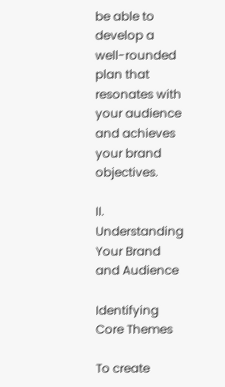be able to develop a well-rounded plan that resonates with your audience and achieves your brand objectives.

II. Understanding Your Brand and Audience

Identifying Core Themes

To create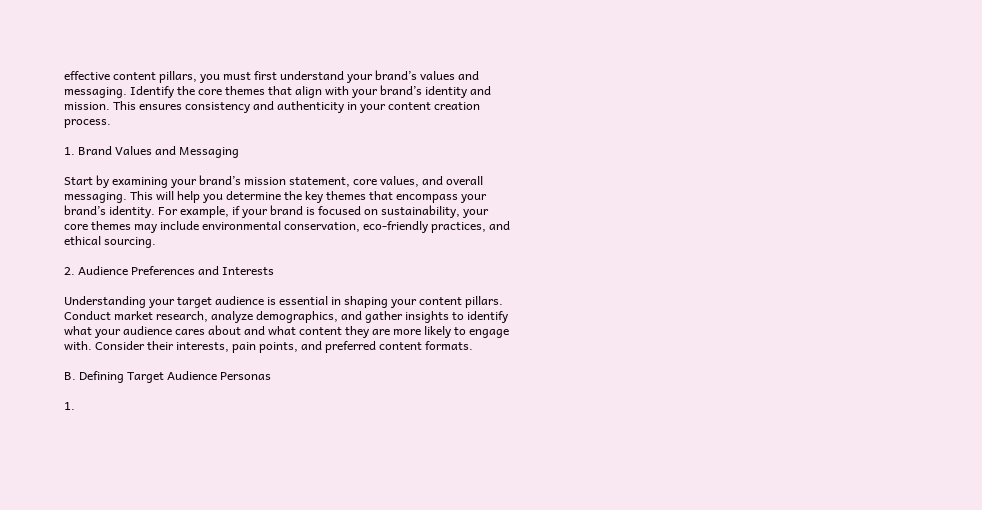effective content pillars, you must first understand your brand’s values and messaging. Identify the core themes that align with your brand’s identity and mission. This ensures consistency and authenticity in your content creation process.

1. Brand Values and Messaging

Start by examining your brand’s mission statement, core values, and overall messaging. This will help you determine the key themes that encompass your brand’s identity. For example, if your brand is focused on sustainability, your core themes may include environmental conservation, eco-friendly practices, and ethical sourcing.

2. Audience Preferences and Interests

Understanding your target audience is essential in shaping your content pillars. Conduct market research, analyze demographics, and gather insights to identify what your audience cares about and what content they are more likely to engage with. Consider their interests, pain points, and preferred content formats.

B. Defining Target Audience Personas

1.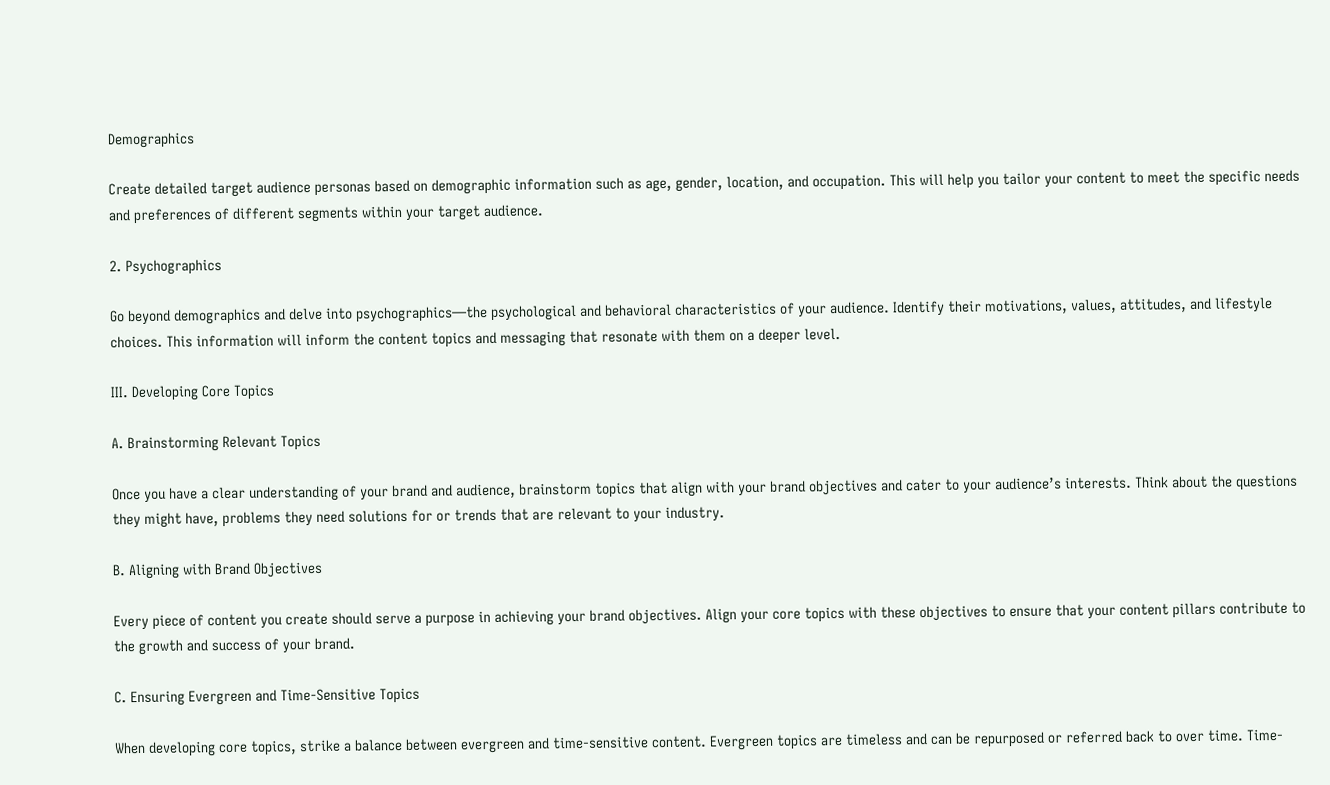Demographics

Create detailed target audience personas based on demographic information such as age, gender, location, and occupation. This will help you tailor your content to meet the specific needs and preferences of different segments within your target audience.

2. Psychographics

Go beyond demographics and delve into psychographics—the psychological and behavioral characteristics of your audience. Identify their motivations, values, attitudes, and lifestyle choices. This information will inform the content topics and messaging that resonate with them on a deeper level.

III. Developing Core Topics

A. Brainstorming Relevant Topics

Once you have a clear understanding of your brand and audience, brainstorm topics that align with your brand objectives and cater to your audience’s interests. Think about the questions they might have, problems they need solutions for or trends that are relevant to your industry.

B. Aligning with Brand Objectives

Every piece of content you create should serve a purpose in achieving your brand objectives. Align your core topics with these objectives to ensure that your content pillars contribute to the growth and success of your brand.

C. Ensuring Evergreen and Time-Sensitive Topics

When developing core topics, strike a balance between evergreen and time-sensitive content. Evergreen topics are timeless and can be repurposed or referred back to over time. Time-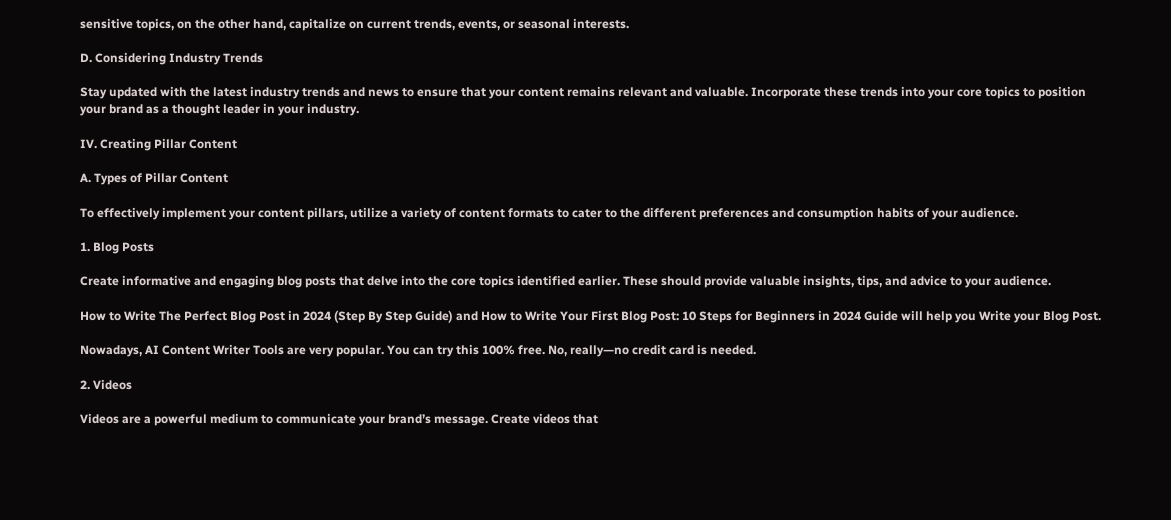sensitive topics, on the other hand, capitalize on current trends, events, or seasonal interests.

D. Considering Industry Trends

Stay updated with the latest industry trends and news to ensure that your content remains relevant and valuable. Incorporate these trends into your core topics to position your brand as a thought leader in your industry.

IV. Creating Pillar Content

A. Types of Pillar Content

To effectively implement your content pillars, utilize a variety of content formats to cater to the different preferences and consumption habits of your audience.

1. Blog Posts

Create informative and engaging blog posts that delve into the core topics identified earlier. These should provide valuable insights, tips, and advice to your audience.

How to Write The Perfect Blog Post in 2024 (Step By Step Guide) and How to Write Your First Blog Post: 10 Steps for Beginners in 2024 Guide will help you Write your Blog Post.

Nowadays, AI Content Writer Tools are very popular. You can try this 100% free. No, really—no credit card is needed.

2. Videos

Videos are a powerful medium to communicate your brand’s message. Create videos that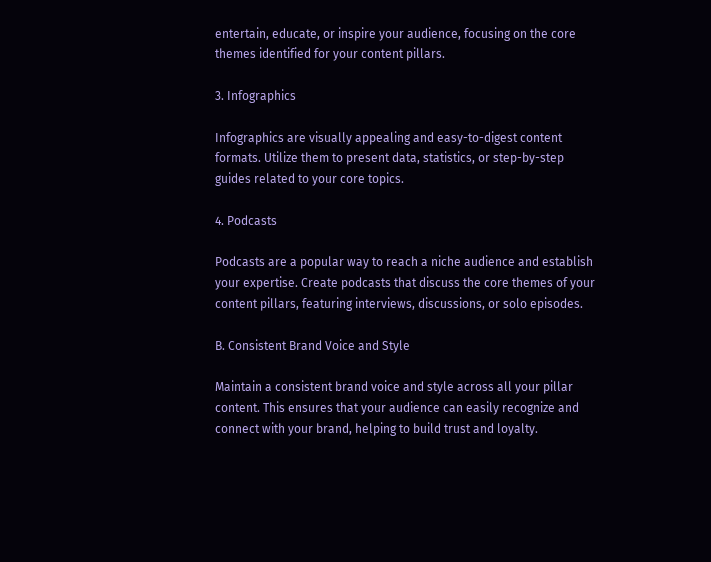entertain, educate, or inspire your audience, focusing on the core themes identified for your content pillars.

3. Infographics

Infographics are visually appealing and easy-to-digest content formats. Utilize them to present data, statistics, or step-by-step guides related to your core topics.

4. Podcasts

Podcasts are a popular way to reach a niche audience and establish your expertise. Create podcasts that discuss the core themes of your content pillars, featuring interviews, discussions, or solo episodes.

B. Consistent Brand Voice and Style

Maintain a consistent brand voice and style across all your pillar content. This ensures that your audience can easily recognize and connect with your brand, helping to build trust and loyalty.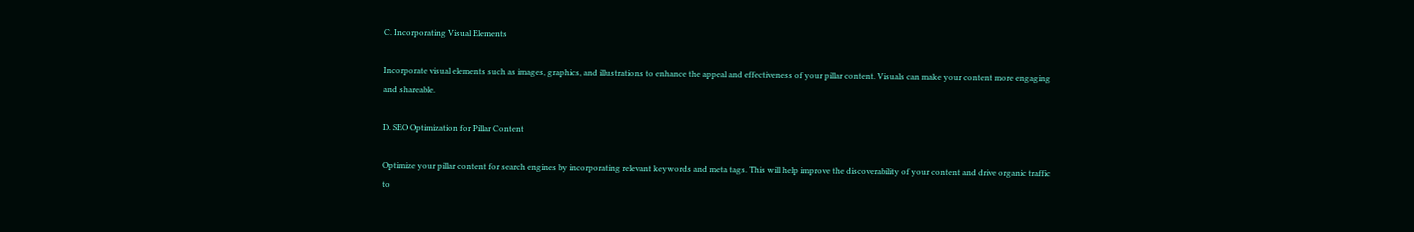C. Incorporating Visual Elements

Incorporate visual elements such as images, graphics, and illustrations to enhance the appeal and effectiveness of your pillar content. Visuals can make your content more engaging and shareable.

D. SEO Optimization for Pillar Content

Optimize your pillar content for search engines by incorporating relevant keywords and meta tags. This will help improve the discoverability of your content and drive organic traffic to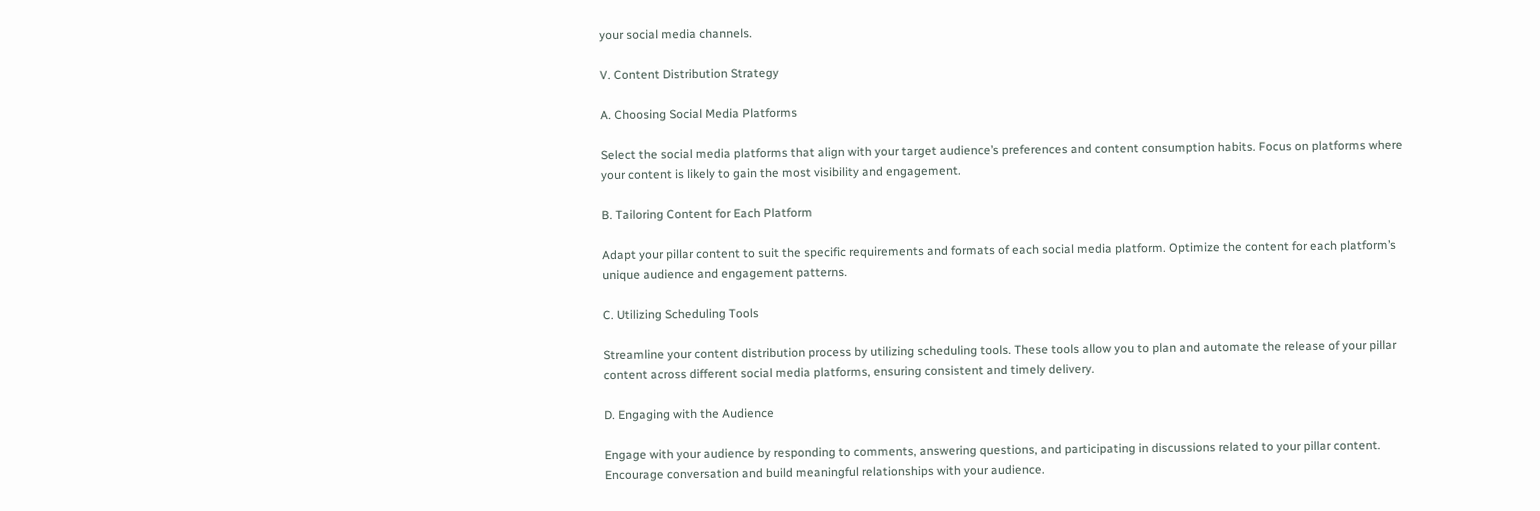your social media channels.

V. Content Distribution Strategy

A. Choosing Social Media Platforms

Select the social media platforms that align with your target audience’s preferences and content consumption habits. Focus on platforms where your content is likely to gain the most visibility and engagement.

B. Tailoring Content for Each Platform

Adapt your pillar content to suit the specific requirements and formats of each social media platform. Optimize the content for each platform’s unique audience and engagement patterns.

C. Utilizing Scheduling Tools

Streamline your content distribution process by utilizing scheduling tools. These tools allow you to plan and automate the release of your pillar content across different social media platforms, ensuring consistent and timely delivery.

D. Engaging with the Audience

Engage with your audience by responding to comments, answering questions, and participating in discussions related to your pillar content. Encourage conversation and build meaningful relationships with your audience.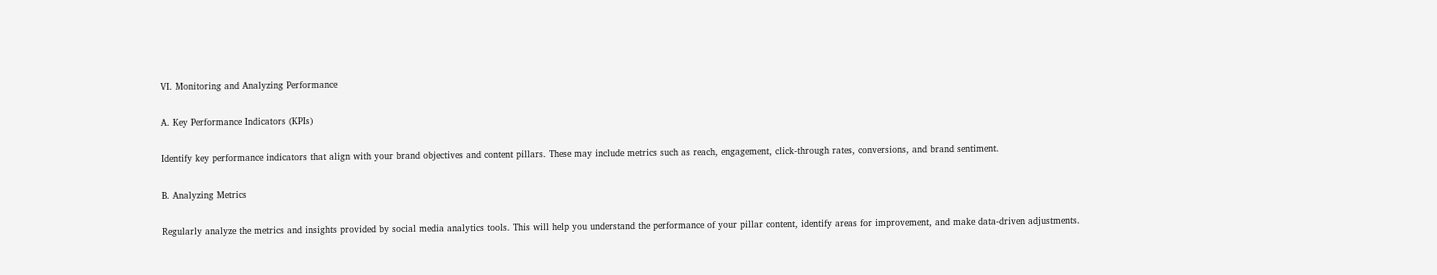VI. Monitoring and Analyzing Performance

A. Key Performance Indicators (KPIs)

Identify key performance indicators that align with your brand objectives and content pillars. These may include metrics such as reach, engagement, click-through rates, conversions, and brand sentiment.

B. Analyzing Metrics

Regularly analyze the metrics and insights provided by social media analytics tools. This will help you understand the performance of your pillar content, identify areas for improvement, and make data-driven adjustments.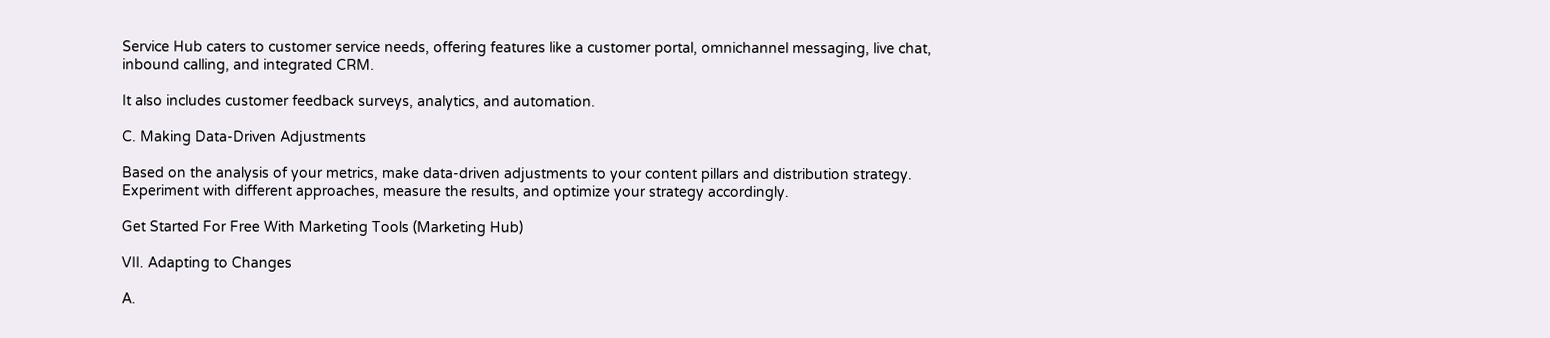Service Hub caters to customer service needs, offering features like a customer portal, omnichannel messaging, live chat, inbound calling, and integrated CRM.

It also includes customer feedback surveys, analytics, and automation.

C. Making Data-Driven Adjustments

Based on the analysis of your metrics, make data-driven adjustments to your content pillars and distribution strategy. Experiment with different approaches, measure the results, and optimize your strategy accordingly.

Get Started For Free With Marketing Tools (Marketing Hub)

VII. Adapting to Changes

A.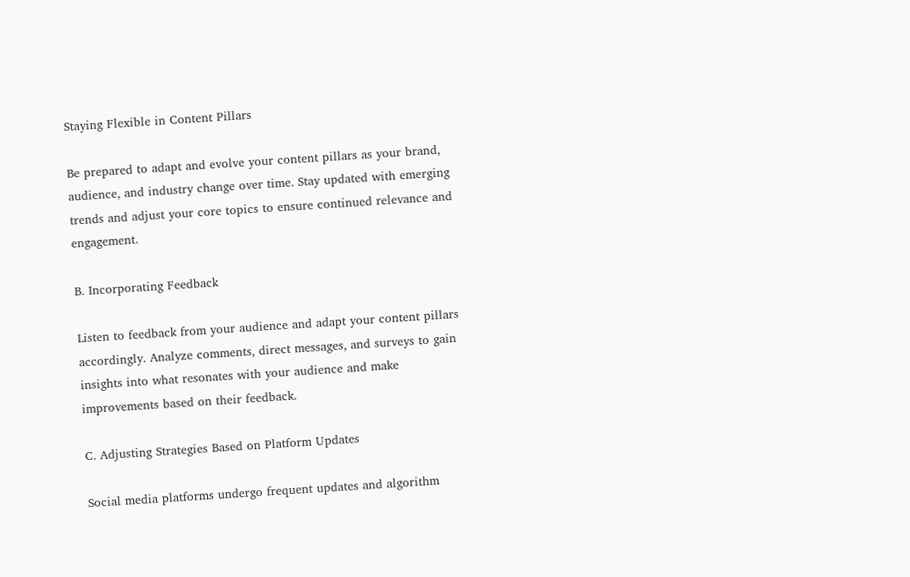Staying Flexible in Content Pillars

Be prepared to adapt and evolve your content pillars as your brand, audience, and industry change over time. Stay updated with emerging trends and adjust your core topics to ensure continued relevance and engagement.

B. Incorporating Feedback

Listen to feedback from your audience and adapt your content pillars accordingly. Analyze comments, direct messages, and surveys to gain insights into what resonates with your audience and make improvements based on their feedback.

C. Adjusting Strategies Based on Platform Updates

Social media platforms undergo frequent updates and algorithm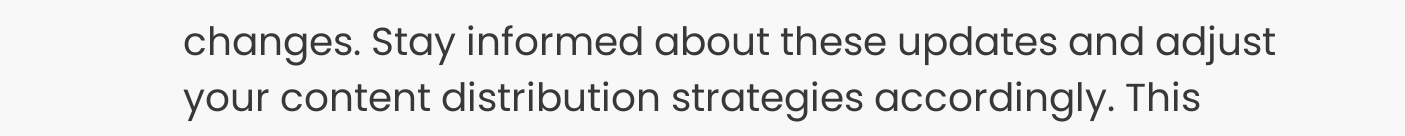changes. Stay informed about these updates and adjust your content distribution strategies accordingly. This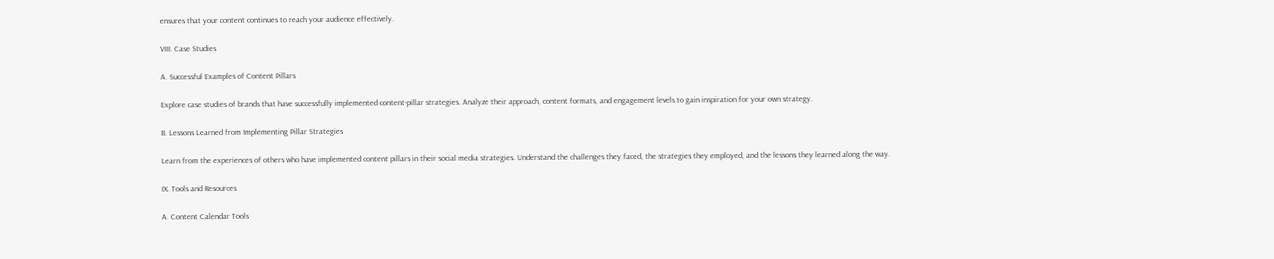ensures that your content continues to reach your audience effectively.

VIII. Case Studies

A. Successful Examples of Content Pillars

Explore case studies of brands that have successfully implemented content-pillar strategies. Analyze their approach, content formats, and engagement levels to gain inspiration for your own strategy.

B. Lessons Learned from Implementing Pillar Strategies

Learn from the experiences of others who have implemented content pillars in their social media strategies. Understand the challenges they faced, the strategies they employed, and the lessons they learned along the way.

IX. Tools and Resources

A. Content Calendar Tools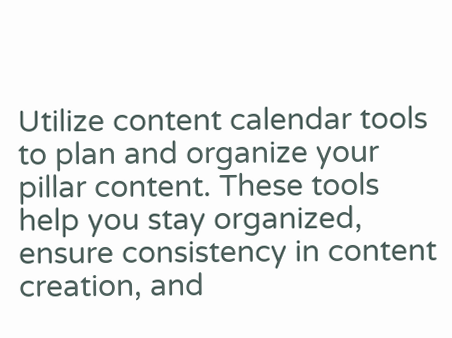Utilize content calendar tools to plan and organize your pillar content. These tools help you stay organized, ensure consistency in content creation, and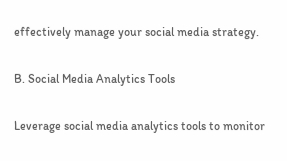effectively manage your social media strategy.

B. Social Media Analytics Tools

Leverage social media analytics tools to monitor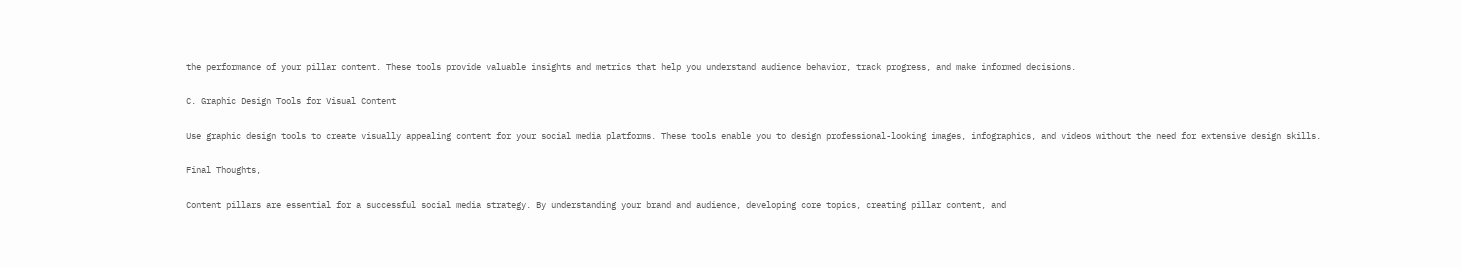the performance of your pillar content. These tools provide valuable insights and metrics that help you understand audience behavior, track progress, and make informed decisions.

C. Graphic Design Tools for Visual Content

Use graphic design tools to create visually appealing content for your social media platforms. These tools enable you to design professional-looking images, infographics, and videos without the need for extensive design skills.

Final Thoughts,

Content pillars are essential for a successful social media strategy. By understanding your brand and audience, developing core topics, creating pillar content, and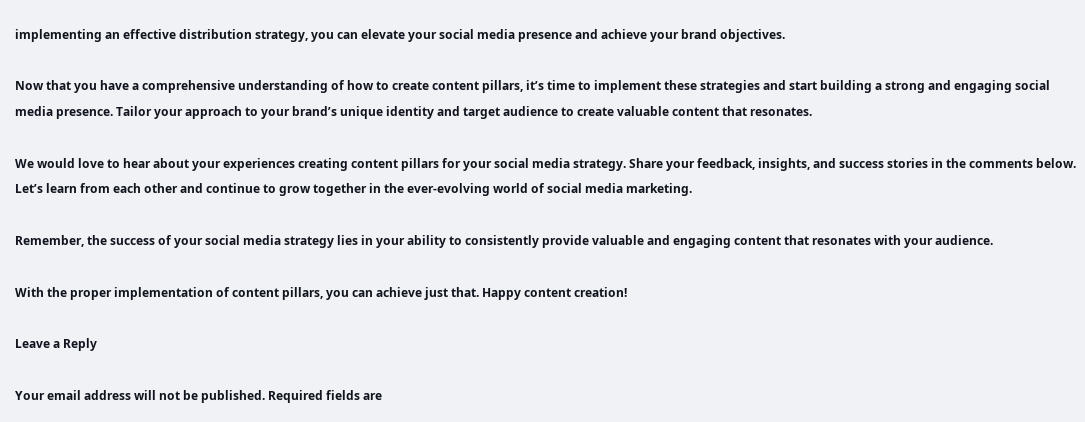implementing an effective distribution strategy, you can elevate your social media presence and achieve your brand objectives.

Now that you have a comprehensive understanding of how to create content pillars, it’s time to implement these strategies and start building a strong and engaging social media presence. Tailor your approach to your brand’s unique identity and target audience to create valuable content that resonates.

We would love to hear about your experiences creating content pillars for your social media strategy. Share your feedback, insights, and success stories in the comments below. Let’s learn from each other and continue to grow together in the ever-evolving world of social media marketing.

Remember, the success of your social media strategy lies in your ability to consistently provide valuable and engaging content that resonates with your audience.

With the proper implementation of content pillars, you can achieve just that. Happy content creation!

Leave a Reply

Your email address will not be published. Required fields are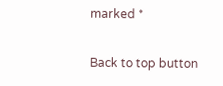marked *

Back to top button